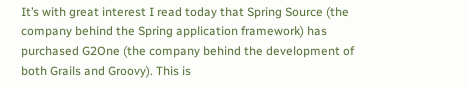It’s with great interest I read today that Spring Source (the company behind the Spring application framework) has purchased G2One (the company behind the development of both Grails and Groovy). This is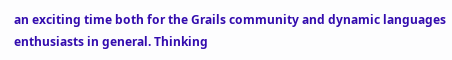an exciting time both for the Grails community and dynamic languages enthusiasts in general. Thinking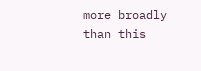more broadly than this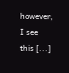however, I see this [...]